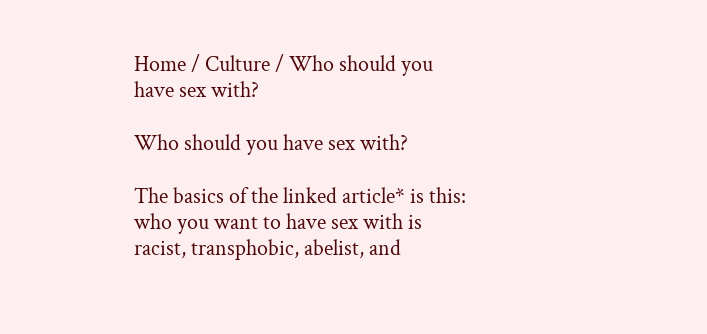Home / Culture / Who should you have sex with?

Who should you have sex with?

The basics of the linked article* is this: who you want to have sex with is racist, transphobic, abelist, and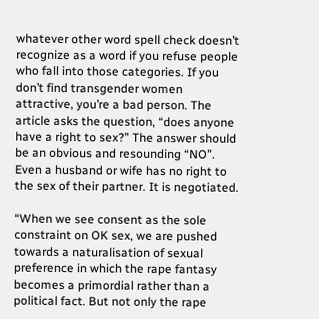whatever other word spell check doesn’t recognize as a word if you refuse people who fall into those categories. If you don’t find transgender women attractive, you’re a bad person. The article asks the question, “does anyone have a right to sex?” The answer should be an obvious and resounding “NO”. Even a husband or wife has no right to the sex of their partner. It is negotiated.

“When we see consent as the sole constraint on OK sex, we are pushed towards a naturalisation of sexual preference in which the rape fantasy becomes a primordial rather than a political fact. But not only the rape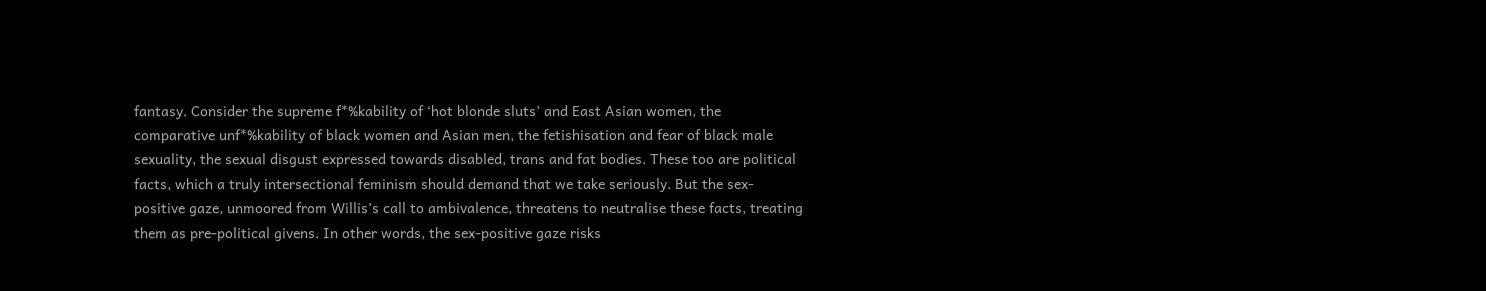fantasy. Consider the supreme f*%kability of ‘hot blonde sluts’ and East Asian women, the comparative unf*%kability of black women and Asian men, the fetishisation and fear of black male sexuality, the sexual disgust expressed towards disabled, trans and fat bodies. These too are political facts, which a truly intersectional feminism should demand that we take seriously. But the sex-positive gaze, unmoored from Willis’s call to ambivalence, threatens to neutralise these facts, treating them as pre-political givens. In other words, the sex-positive gaze risks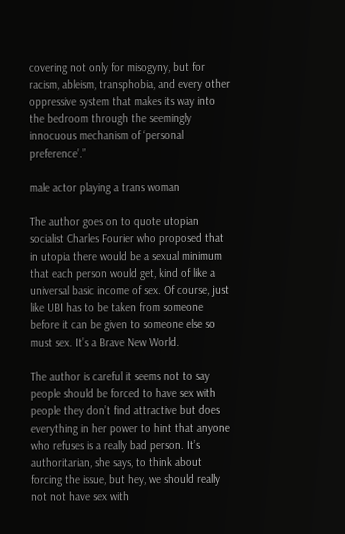covering not only for misogyny, but for racism, ableism, transphobia, and every other oppressive system that makes its way into the bedroom through the seemingly innocuous mechanism of ‘personal preference’.”

male actor playing a trans woman

The author goes on to quote utopian socialist Charles Fourier who proposed that in utopia there would be a sexual minimum that each person would get, kind of like a universal basic income of sex. Of course, just like UBI has to be taken from someone before it can be given to someone else so must sex. It’s a Brave New World.

The author is careful it seems not to say people should be forced to have sex with people they don’t find attractive but does everything in her power to hint that anyone who refuses is a really bad person. It’s authoritarian, she says, to think about forcing the issue, but hey, we should really not not have sex with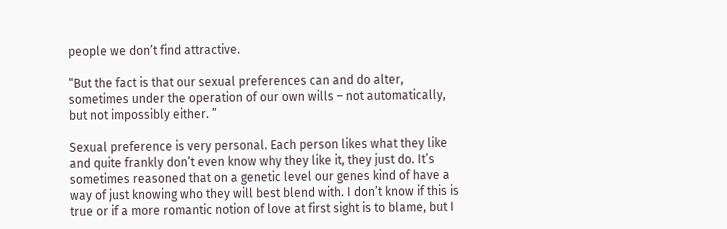people we don’t find attractive.

“But the fact is that our sexual preferences can and do alter, sometimes under the operation of our own wills – not automatically, but not impossibly either. ”

Sexual preference is very personal. Each person likes what they like and quite frankly don’t even know why they like it, they just do. It’s sometimes reasoned that on a genetic level our genes kind of have a way of just knowing who they will best blend with. I don’t know if this is true or if a more romantic notion of love at first sight is to blame, but I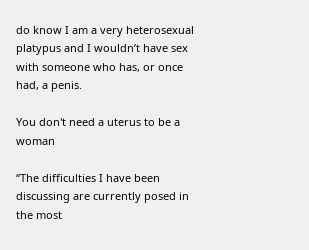do know I am a very heterosexual platypus and I wouldn’t have sex with someone who has, or once had, a penis.

You don't need a uterus to be a woman

“The difficulties I have been discussing are currently posed in the most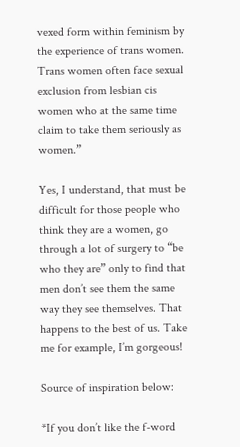vexed form within feminism by the experience of trans women. Trans women often face sexual exclusion from lesbian cis women who at the same time claim to take them seriously as women.”

Yes, I understand, that must be difficult for those people who think they are a women, go through a lot of surgery to “be who they are” only to find that men don’t see them the same way they see themselves. That happens to the best of us. Take me for example, I’m gorgeous!

Source of inspiration below:

*If you don’t like the f-word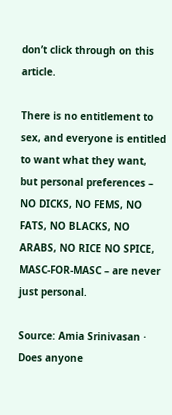don’t click through on this article.

There is no entitlement to sex, and everyone is entitled to want what they want, but personal preferences – NO DICKS, NO FEMS, NO FATS, NO BLACKS, NO ARABS, NO RICE NO SPICE, MASC-FOR-MASC – are never just personal.

Source: Amia Srinivasan · Does anyone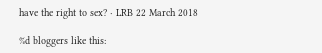have the right to sex? · LRB 22 March 2018

%d bloggers like this: